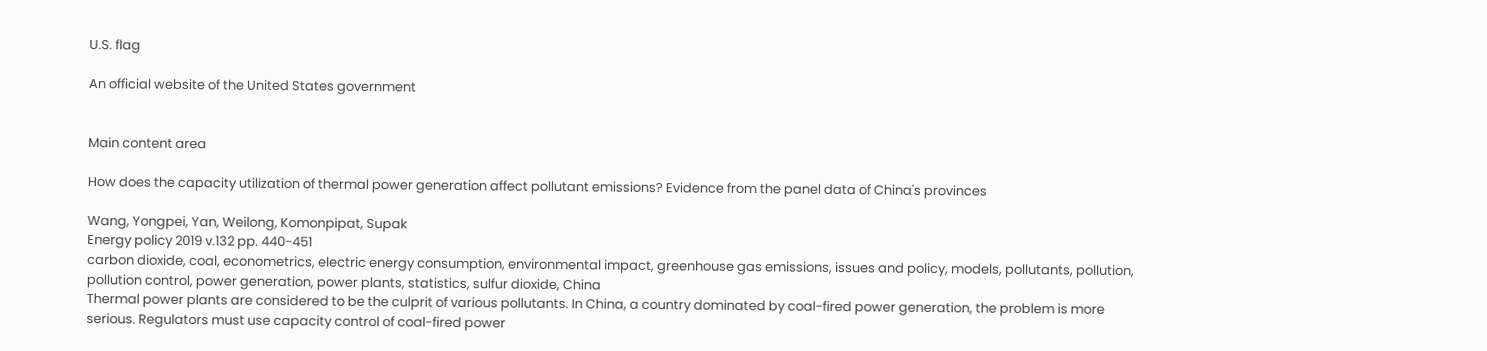U.S. flag

An official website of the United States government


Main content area

How does the capacity utilization of thermal power generation affect pollutant emissions? Evidence from the panel data of China's provinces

Wang, Yongpei, Yan, Weilong, Komonpipat, Supak
Energy policy 2019 v.132 pp. 440-451
carbon dioxide, coal, econometrics, electric energy consumption, environmental impact, greenhouse gas emissions, issues and policy, models, pollutants, pollution, pollution control, power generation, power plants, statistics, sulfur dioxide, China
Thermal power plants are considered to be the culprit of various pollutants. In China, a country dominated by coal-fired power generation, the problem is more serious. Regulators must use capacity control of coal-fired power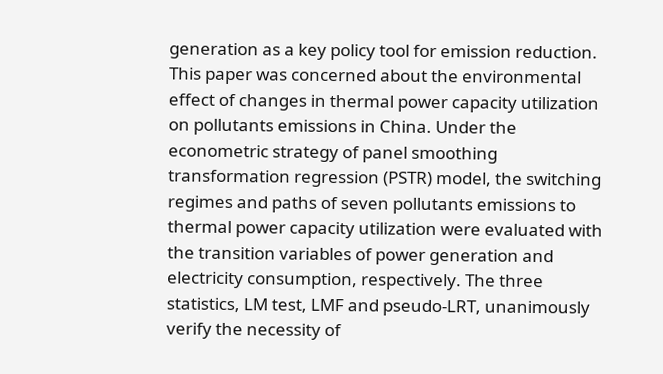generation as a key policy tool for emission reduction. This paper was concerned about the environmental effect of changes in thermal power capacity utilization on pollutants emissions in China. Under the econometric strategy of panel smoothing transformation regression (PSTR) model, the switching regimes and paths of seven pollutants emissions to thermal power capacity utilization were evaluated with the transition variables of power generation and electricity consumption, respectively. The three statistics, LM test, LMF and pseudo-LRT, unanimously verify the necessity of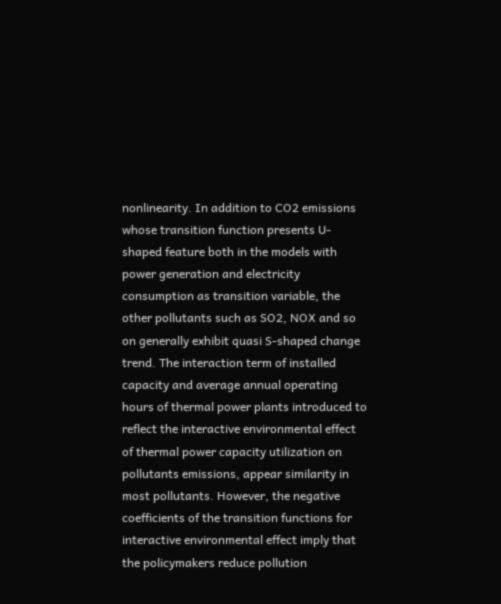nonlinearity. In addition to CO2 emissions whose transition function presents U-shaped feature both in the models with power generation and electricity consumption as transition variable, the other pollutants such as SO2, NOX and so on generally exhibit quasi S-shaped change trend. The interaction term of installed capacity and average annual operating hours of thermal power plants introduced to reflect the interactive environmental effect of thermal power capacity utilization on pollutants emissions, appear similarity in most pollutants. However, the negative coefficients of the transition functions for interactive environmental effect imply that the policymakers reduce pollution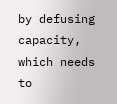by defusing capacity, which needs to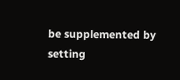be supplemented by setting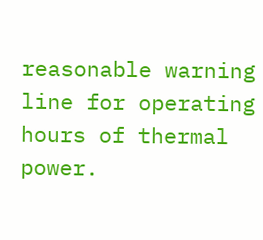reasonable warning line for operating hours of thermal power.